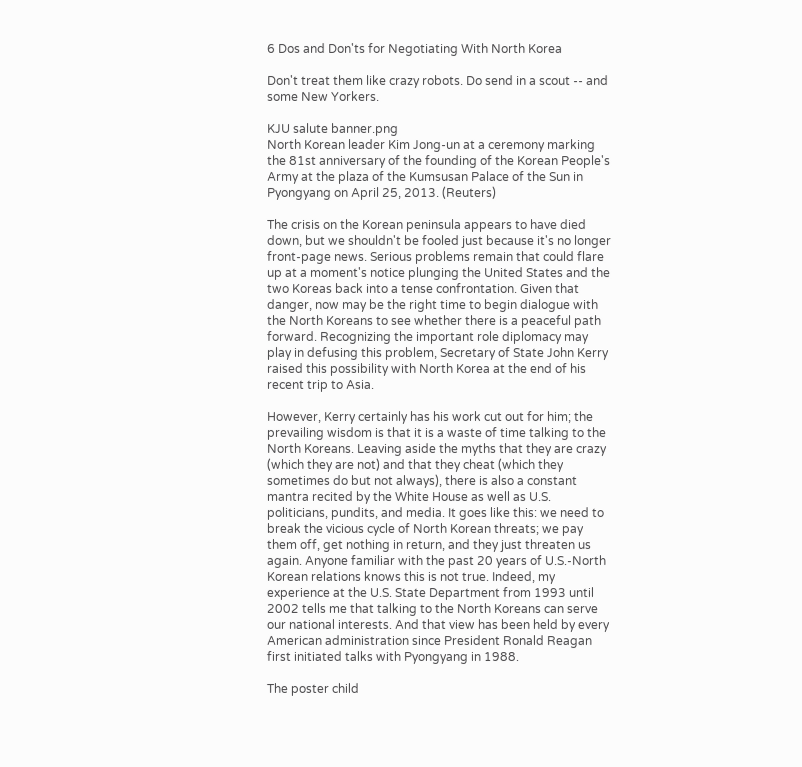6 Dos and Don'ts for Negotiating With North Korea

Don't treat them like crazy robots. Do send in a scout -- and some New Yorkers.

KJU salute banner.png
North Korean leader Kim Jong-un at a ceremony marking the 81st anniversary of the founding of the Korean People's Army at the plaza of the Kumsusan Palace of the Sun in Pyongyang on April 25, 2013. (Reuters)

The crisis on the Korean peninsula appears to have died down, but we shouldn't be fooled just because it's no longer front-page news. Serious problems remain that could flare up at a moment's notice plunging the United States and the two Koreas back into a tense confrontation. Given that danger, now may be the right time to begin dialogue with the North Koreans to see whether there is a peaceful path forward. Recognizing the important role diplomacy may play in defusing this problem, Secretary of State John Kerry raised this possibility with North Korea at the end of his recent trip to Asia.

However, Kerry certainly has his work cut out for him; the prevailing wisdom is that it is a waste of time talking to the North Koreans. Leaving aside the myths that they are crazy (which they are not) and that they cheat (which they sometimes do but not always), there is also a constant mantra recited by the White House as well as U.S. politicians, pundits, and media. It goes like this: we need to break the vicious cycle of North Korean threats; we pay them off, get nothing in return, and they just threaten us again. Anyone familiar with the past 20 years of U.S.-North Korean relations knows this is not true. Indeed, my experience at the U.S. State Department from 1993 until 2002 tells me that talking to the North Koreans can serve our national interests. And that view has been held by every American administration since President Ronald Reagan first initiated talks with Pyongyang in 1988.

The poster child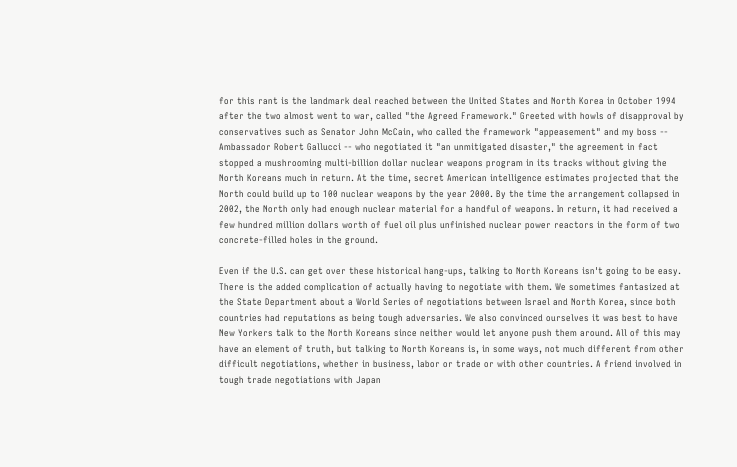for this rant is the landmark deal reached between the United States and North Korea in October 1994 after the two almost went to war, called "the Agreed Framework." Greeted with howls of disapproval by conservatives such as Senator John McCain, who called the framework "appeasement" and my boss -- Ambassador Robert Gallucci -- who negotiated it "an unmitigated disaster," the agreement in fact stopped a mushrooming multi-billion dollar nuclear weapons program in its tracks without giving the North Koreans much in return. At the time, secret American intelligence estimates projected that the North could build up to 100 nuclear weapons by the year 2000. By the time the arrangement collapsed in 2002, the North only had enough nuclear material for a handful of weapons. In return, it had received a few hundred million dollars worth of fuel oil plus unfinished nuclear power reactors in the form of two concrete-filled holes in the ground.

Even if the U.S. can get over these historical hang-ups, talking to North Koreans isn't going to be easy. There is the added complication of actually having to negotiate with them. We sometimes fantasized at the State Department about a World Series of negotiations between Israel and North Korea, since both countries had reputations as being tough adversaries. We also convinced ourselves it was best to have New Yorkers talk to the North Koreans since neither would let anyone push them around. All of this may have an element of truth, but talking to North Koreans is, in some ways, not much different from other difficult negotiations, whether in business, labor or trade or with other countries. A friend involved in tough trade negotiations with Japan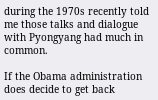during the 1970s recently told me those talks and dialogue with Pyongyang had much in common.

If the Obama administration does decide to get back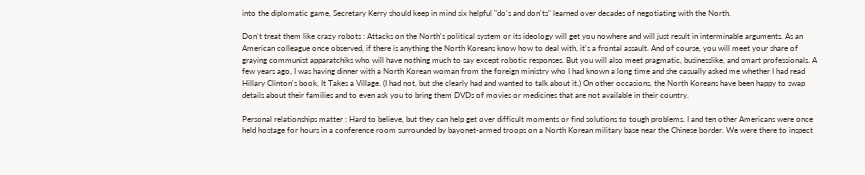into the diplomatic game, Secretary Kerry should keep in mind six helpful "do's and don'ts" learned over decades of negotiating with the North.

Don't treat them like crazy robots : Attacks on the North's political system or its ideology will get you nowhere and will just result in interminable arguments. As an American colleague once observed, if there is anything the North Koreans know how to deal with, it's a frontal assault. And of course, you will meet your share of graying communist apparatchiks who will have nothing much to say except robotic responses. But you will also meet pragmatic, businesslike, and smart professionals. A few years ago, I was having dinner with a North Korean woman from the foreign ministry who I had known a long time and she casually asked me whether I had read Hillary Clinton's book, It Takes a Village. (I had not, but she clearly had and wanted to talk about it.) On other occasions, the North Koreans have been happy to swap details about their families and to even ask you to bring them DVDs of movies or medicines that are not available in their country.

Personal relationships matter : Hard to believe, but they can help get over difficult moments or find solutions to tough problems. I and ten other Americans were once held hostage for hours in a conference room surrounded by bayonet-armed troops on a North Korean military base near the Chinese border. We were there to inspect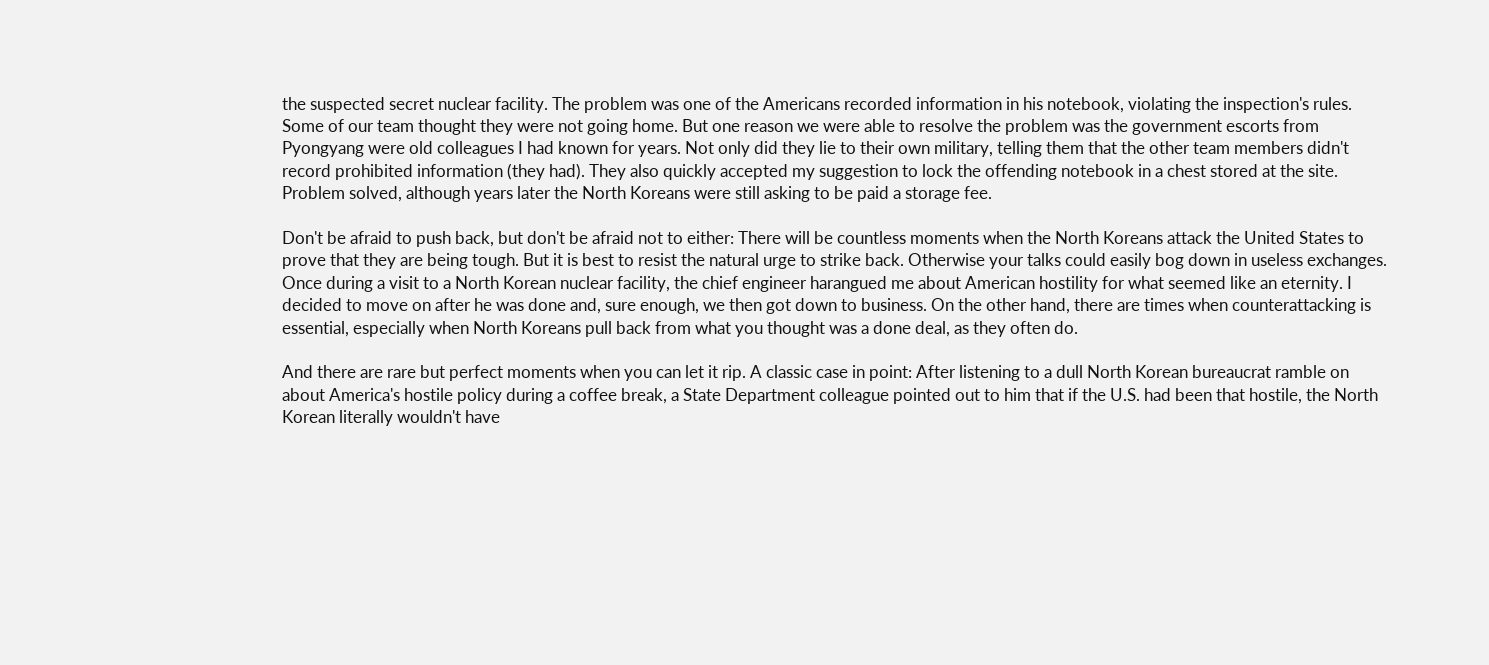the suspected secret nuclear facility. The problem was one of the Americans recorded information in his notebook, violating the inspection's rules. Some of our team thought they were not going home. But one reason we were able to resolve the problem was the government escorts from Pyongyang were old colleagues I had known for years. Not only did they lie to their own military, telling them that the other team members didn't record prohibited information (they had). They also quickly accepted my suggestion to lock the offending notebook in a chest stored at the site. Problem solved, although years later the North Koreans were still asking to be paid a storage fee.

Don't be afraid to push back, but don't be afraid not to either: There will be countless moments when the North Koreans attack the United States to prove that they are being tough. But it is best to resist the natural urge to strike back. Otherwise your talks could easily bog down in useless exchanges. Once during a visit to a North Korean nuclear facility, the chief engineer harangued me about American hostility for what seemed like an eternity. I decided to move on after he was done and, sure enough, we then got down to business. On the other hand, there are times when counterattacking is essential, especially when North Koreans pull back from what you thought was a done deal, as they often do.

And there are rare but perfect moments when you can let it rip. A classic case in point: After listening to a dull North Korean bureaucrat ramble on about America's hostile policy during a coffee break, a State Department colleague pointed out to him that if the U.S. had been that hostile, the North Korean literally wouldn't have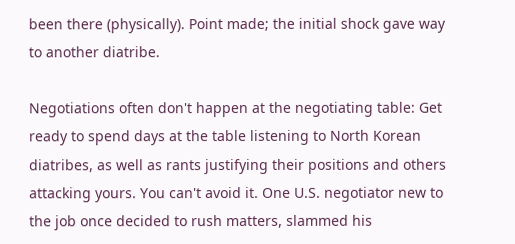been there (physically). Point made; the initial shock gave way to another diatribe.

Negotiations often don't happen at the negotiating table: Get ready to spend days at the table listening to North Korean diatribes, as well as rants justifying their positions and others attacking yours. You can't avoid it. One U.S. negotiator new to the job once decided to rush matters, slammed his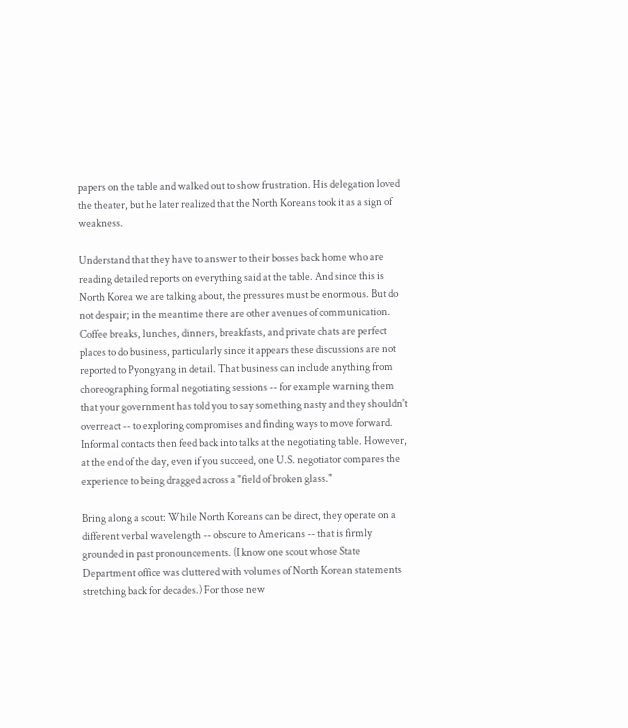papers on the table and walked out to show frustration. His delegation loved the theater, but he later realized that the North Koreans took it as a sign of weakness.

Understand that they have to answer to their bosses back home who are reading detailed reports on everything said at the table. And since this is North Korea we are talking about, the pressures must be enormous. But do not despair; in the meantime there are other avenues of communication. Coffee breaks, lunches, dinners, breakfasts, and private chats are perfect places to do business, particularly since it appears these discussions are not reported to Pyongyang in detail. That business can include anything from choreographing formal negotiating sessions -- for example warning them that your government has told you to say something nasty and they shouldn't overreact -- to exploring compromises and finding ways to move forward. Informal contacts then feed back into talks at the negotiating table. However, at the end of the day, even if you succeed, one U.S. negotiator compares the experience to being dragged across a "field of broken glass."

Bring along a scout: While North Koreans can be direct, they operate on a different verbal wavelength -- obscure to Americans -- that is firmly grounded in past pronouncements. (I know one scout whose State Department office was cluttered with volumes of North Korean statements stretching back for decades.) For those new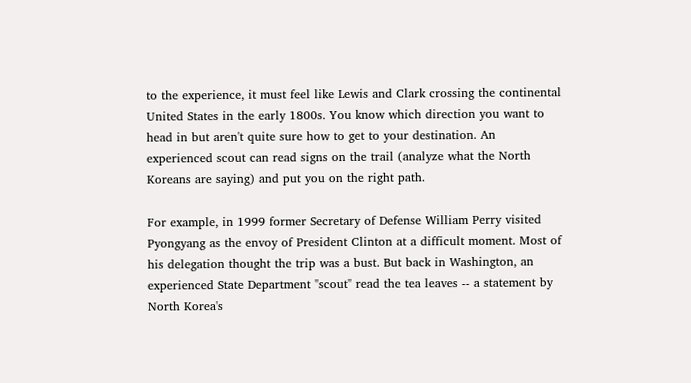to the experience, it must feel like Lewis and Clark crossing the continental United States in the early 1800s. You know which direction you want to head in but aren't quite sure how to get to your destination. An experienced scout can read signs on the trail (analyze what the North Koreans are saying) and put you on the right path.

For example, in 1999 former Secretary of Defense William Perry visited Pyongyang as the envoy of President Clinton at a difficult moment. Most of his delegation thought the trip was a bust. But back in Washington, an experienced State Department "scout" read the tea leaves -- a statement by North Korea's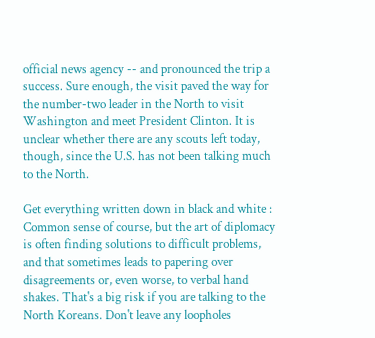official news agency -- and pronounced the trip a success. Sure enough, the visit paved the way for the number-two leader in the North to visit Washington and meet President Clinton. It is unclear whether there are any scouts left today, though, since the U.S. has not been talking much to the North.

Get everything written down in black and white : Common sense of course, but the art of diplomacy is often finding solutions to difficult problems, and that sometimes leads to papering over disagreements or, even worse, to verbal hand shakes. That's a big risk if you are talking to the North Koreans. Don't leave any loopholes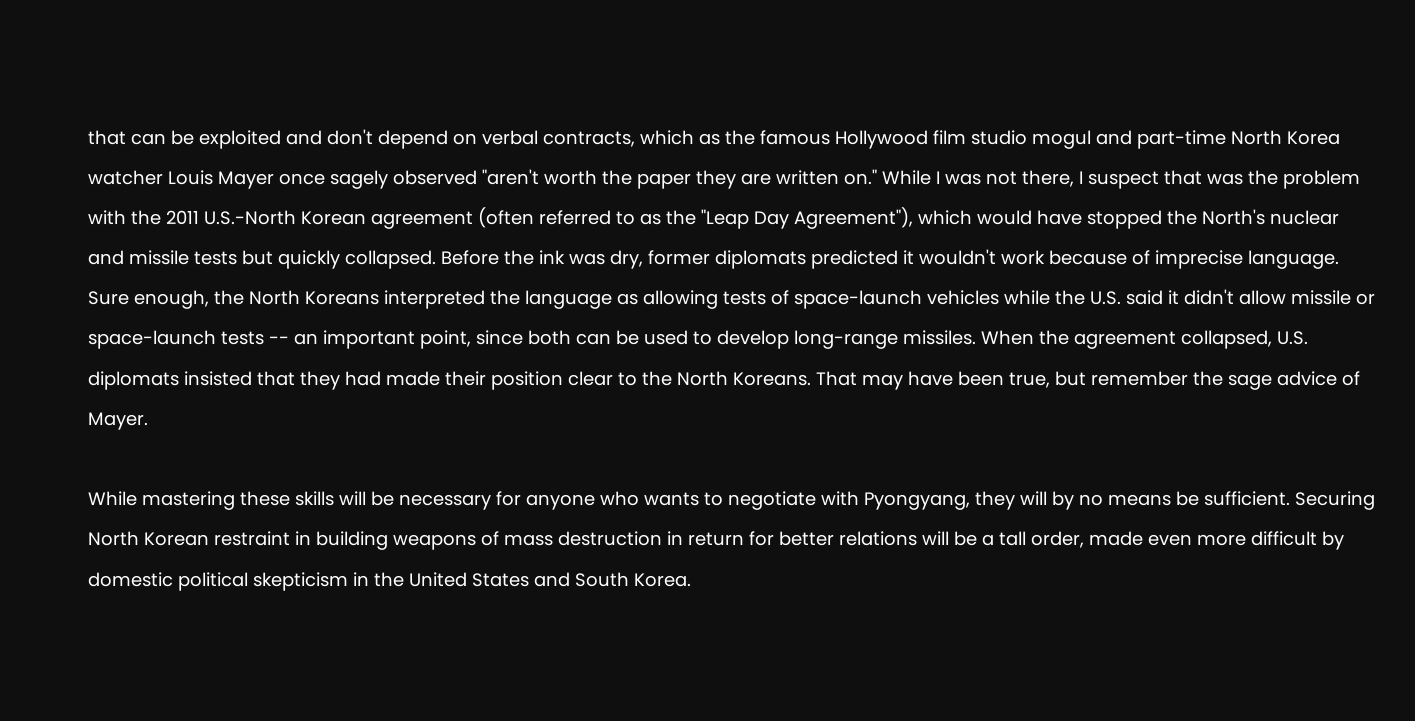that can be exploited and don't depend on verbal contracts, which as the famous Hollywood film studio mogul and part-time North Korea watcher Louis Mayer once sagely observed "aren't worth the paper they are written on." While I was not there, I suspect that was the problem with the 2011 U.S.-North Korean agreement (often referred to as the "Leap Day Agreement"), which would have stopped the North's nuclear and missile tests but quickly collapsed. Before the ink was dry, former diplomats predicted it wouldn't work because of imprecise language. Sure enough, the North Koreans interpreted the language as allowing tests of space-launch vehicles while the U.S. said it didn't allow missile or space-launch tests -- an important point, since both can be used to develop long-range missiles. When the agreement collapsed, U.S. diplomats insisted that they had made their position clear to the North Koreans. That may have been true, but remember the sage advice of Mayer.

While mastering these skills will be necessary for anyone who wants to negotiate with Pyongyang, they will by no means be sufficient. Securing North Korean restraint in building weapons of mass destruction in return for better relations will be a tall order, made even more difficult by domestic political skepticism in the United States and South Korea.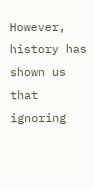However, history has shown us that ignoring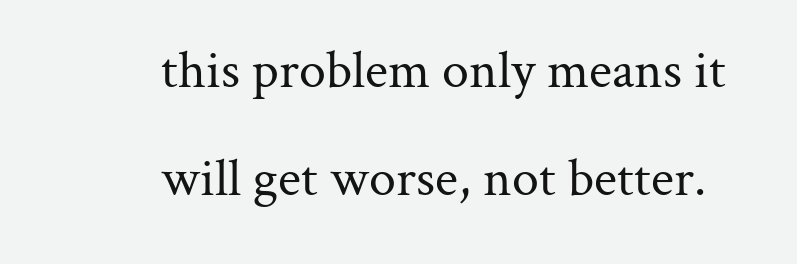this problem only means it will get worse, not better.